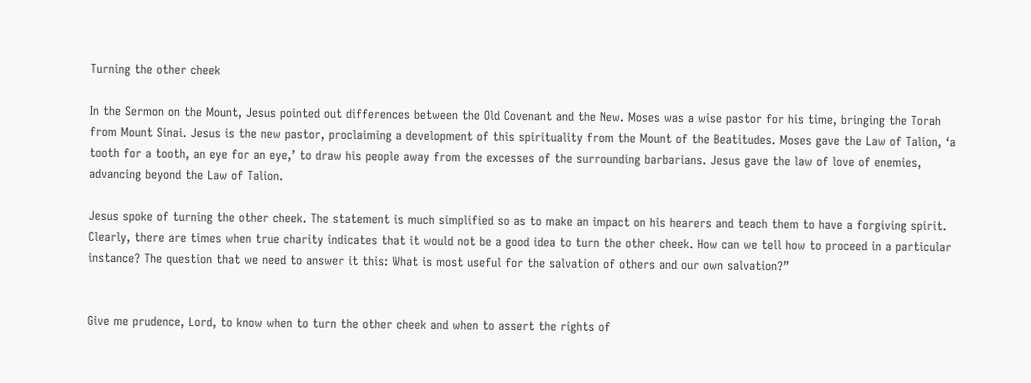Turning the other cheek

In the Sermon on the Mount, Jesus pointed out differences between the Old Covenant and the New. Moses was a wise pastor for his time, bringing the Torah from Mount Sinai. Jesus is the new pastor, proclaiming a development of this spirituality from the Mount of the Beatitudes. Moses gave the Law of Talion, ‘a tooth for a tooth, an eye for an eye,’ to draw his people away from the excesses of the surrounding barbarians. Jesus gave the law of love of enemies, advancing beyond the Law of Talion.

Jesus spoke of turning the other cheek. The statement is much simplified so as to make an impact on his hearers and teach them to have a forgiving spirit. Clearly, there are times when true charity indicates that it would not be a good idea to turn the other cheek. How can we tell how to proceed in a particular instance? The question that we need to answer it this: What is most useful for the salvation of others and our own salvation?”


Give me prudence, Lord, to know when to turn the other cheek and when to assert the rights of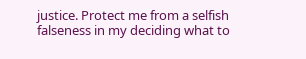justice. Protect me from a selfish falseness in my deciding what to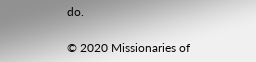do.

© 2020 Missionaries of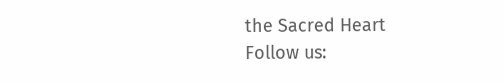the Sacred Heart
Follow us: